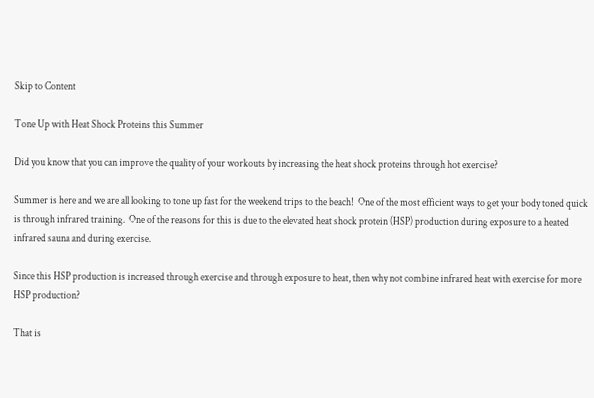Skip to Content

Tone Up with Heat Shock Proteins this Summer

Did you know that you can improve the quality of your workouts by increasing the heat shock proteins through hot exercise?

Summer is here and we are all looking to tone up fast for the weekend trips to the beach!  One of the most efficient ways to get your body toned quick is through infrared training.  One of the reasons for this is due to the elevated heat shock protein (HSP) production during exposure to a heated infrared sauna and during exercise.

Since this HSP production is increased through exercise and through exposure to heat, then why not combine infrared heat with exercise for more HSP production?

That is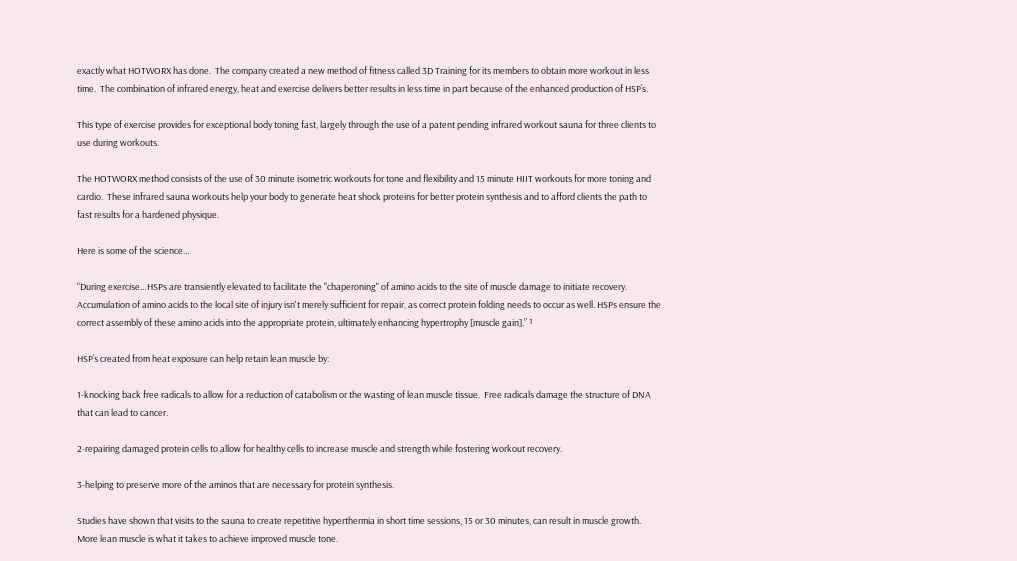exactly what HOTWORX has done.  The company created a new method of fitness called 3D Training for its members to obtain more workout in less time.  The combination of infrared energy, heat and exercise delivers better results in less time in part because of the enhanced production of HSP’s.

This type of exercise provides for exceptional body toning fast, largely through the use of a patent pending infrared workout sauna for three clients to use during workouts.

The HOTWORX method consists of the use of 30 minute isometric workouts for tone and flexibility and 15 minute HIIT workouts for more toning and cardio.  These infrared sauna workouts help your body to generate heat shock proteins for better protein synthesis and to afford clients the path to fast results for a hardened physique.

Here is some of the science…

“During exercise…HSPs are transiently elevated to facilitate the "chaperoning" of amino acids to the site of muscle damage to initiate recovery. Accumulation of amino acids to the local site of injury isn't merely sufficient for repair, as correct protein folding needs to occur as well. HSPs ensure the correct assembly of these amino acids into the appropriate protein, ultimately enhancing hypertrophy [muscle gain].” ¹

HSP’s created from heat exposure can help retain lean muscle by:

1-knocking back free radicals to allow for a reduction of catabolism or the wasting of lean muscle tissue.  Free radicals damage the structure of DNA that can lead to cancer.

2-repairing damaged protein cells to allow for healthy cells to increase muscle and strength while fostering workout recovery.

3-helping to preserve more of the aminos that are necessary for protein synthesis.

Studies have shown that visits to the sauna to create repetitive hyperthermia in short time sessions, 15 or 30 minutes, can result in muscle growth.  More lean muscle is what it takes to achieve improved muscle tone.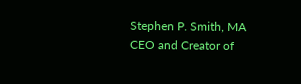Stephen P. Smith, MA
CEO and Creator of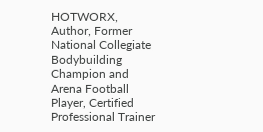HOTWORX, Author, Former National Collegiate Bodybuilding Champion and Arena Football Player, Certified Professional Trainer